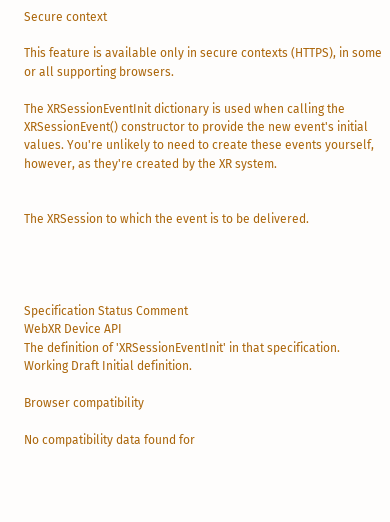Secure context

This feature is available only in secure contexts (HTTPS), in some or all supporting browsers.

The XRSessionEventInit dictionary is used when calling the XRSessionEvent() constructor to provide the new event's initial values. You're unlikely to need to create these events yourself, however, as they're created by the XR system.


The XRSession to which the event is to be delivered.




Specification Status Comment
WebXR Device API
The definition of 'XRSessionEventInit' in that specification.
Working Draft Initial definition.

Browser compatibility

No compatibility data found for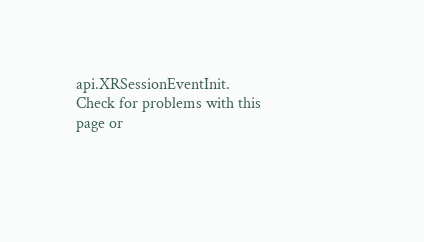api.XRSessionEventInit.
Check for problems with this page or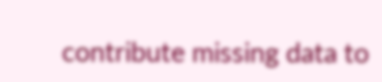contribute missing data to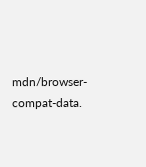mdn/browser-compat-data.